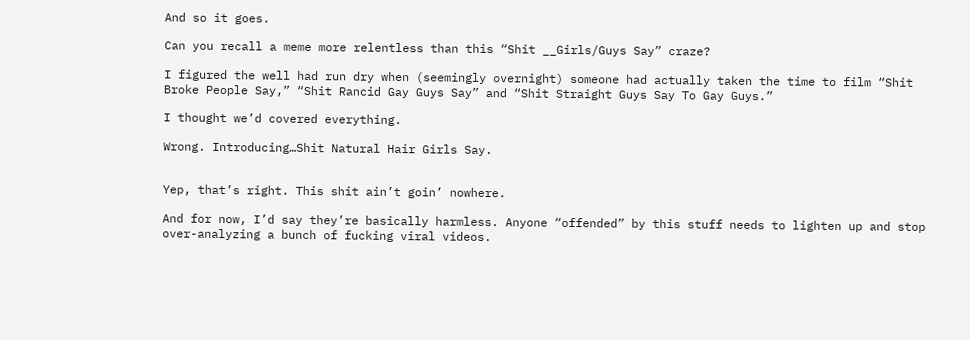And so it goes.

Can you recall a meme more relentless than this “Shit __Girls/Guys Say” craze?

I figured the well had run dry when (seemingly overnight) someone had actually taken the time to film “Shit Broke People Say,” “Shit Rancid Gay Guys Say” and “Shit Straight Guys Say To Gay Guys.”

I thought we’d covered everything.

Wrong. Introducing…Shit Natural Hair Girls Say.


Yep, that’s right. This shit ain’t goin’ nowhere.

And for now, I’d say they’re basically harmless. Anyone “offended” by this stuff needs to lighten up and stop over-analyzing a bunch of fucking viral videos.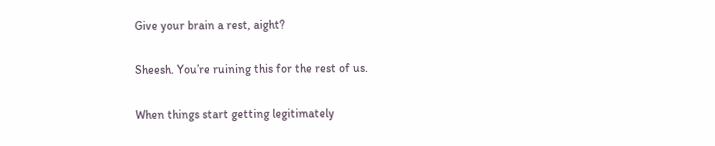Give your brain a rest, aight?

Sheesh. You’re ruining this for the rest of us.

When things start getting legitimately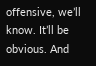offensive, we’ll know. It’ll be obvious. And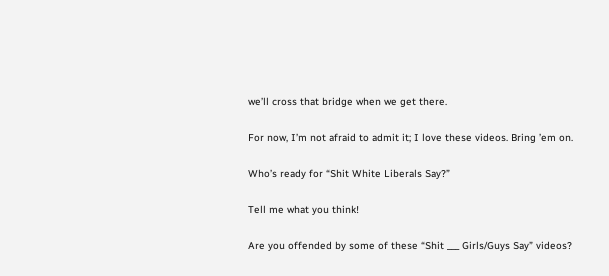we’ll cross that bridge when we get there.

For now, I’m not afraid to admit it; I love these videos. Bring ’em on.

Who’s ready for “Shit White Liberals Say?”

Tell me what you think!

Are you offended by some of these “Shit ___ Girls/Guys Say” videos?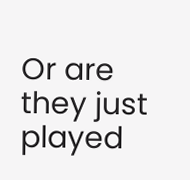Or are they just played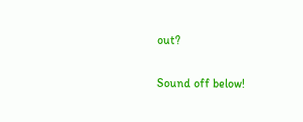out?

Sound off below!